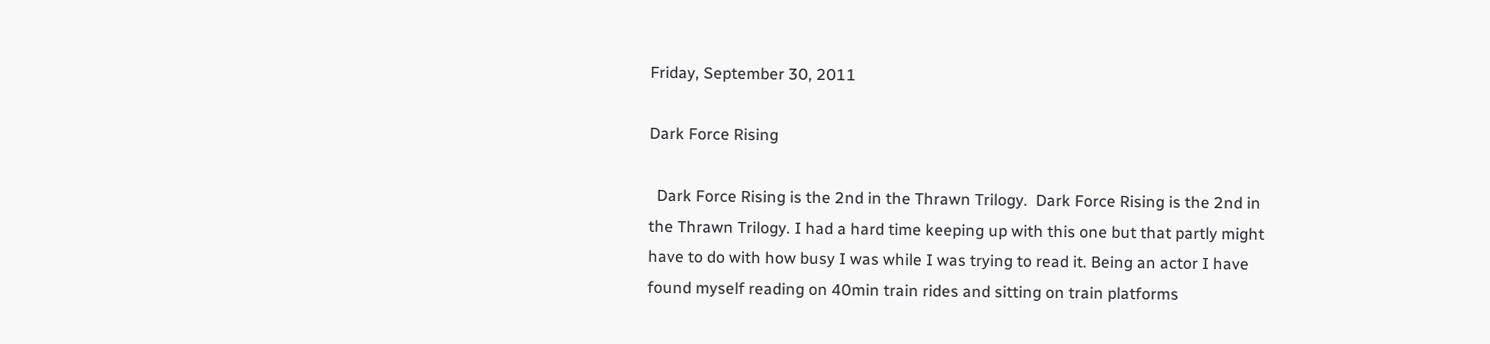Friday, September 30, 2011

Dark Force Rising

  Dark Force Rising is the 2nd in the Thrawn Trilogy.  Dark Force Rising is the 2nd in the Thrawn Trilogy. I had a hard time keeping up with this one but that partly might have to do with how busy I was while I was trying to read it. Being an actor I have found myself reading on 40min train rides and sitting on train platforms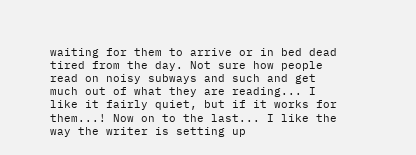waiting for them to arrive or in bed dead tired from the day. Not sure how people read on noisy subways and such and get much out of what they are reading... I like it fairly quiet, but if it works for them...! Now on to the last... I like the way the writer is setting up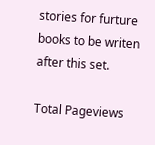stories for furture books to be writen after this set.

Total Pageviews